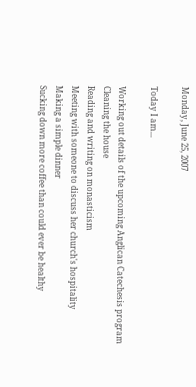Monday, June 25, 2007

Today I am...

Working out details of the upcoming Anglican Catechesis program
Cleaning the house
Reading and writing on monasticism
Meeting with someone to discuss her church's hospitality
Making a simple dinner
Sucking down more coffee than could ever be healthy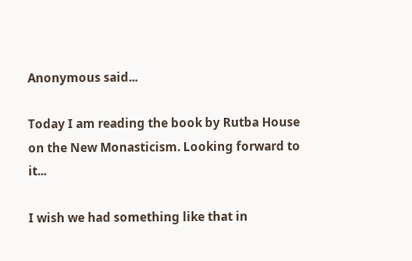Anonymous said...

Today I am reading the book by Rutba House on the New Monasticism. Looking forward to it...

I wish we had something like that in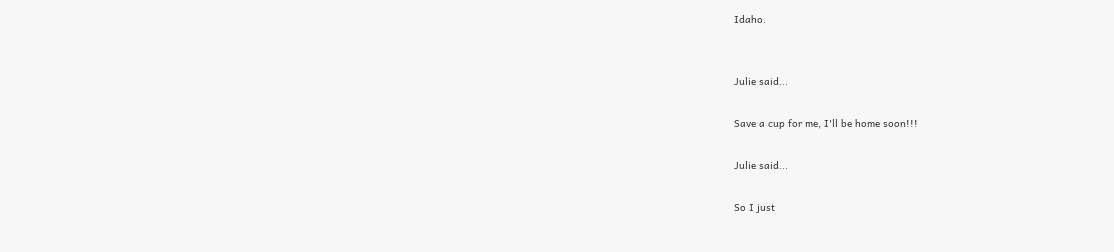Idaho.


Julie said...

Save a cup for me, I'll be home soon!!!

Julie said...

So I just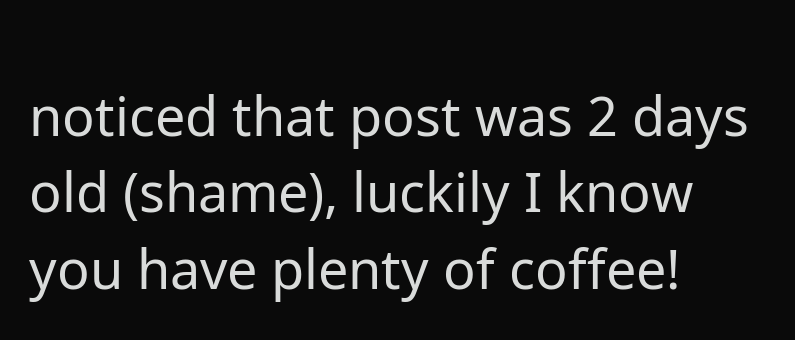noticed that post was 2 days old (shame), luckily I know you have plenty of coffee!